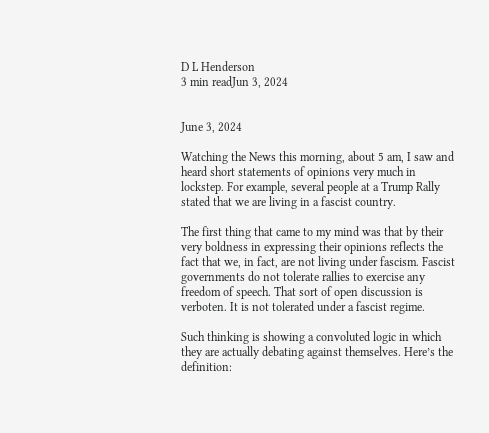D L Henderson
3 min readJun 3, 2024


June 3, 2024

Watching the News this morning, about 5 am, I saw and heard short statements of opinions very much in lockstep. For example, several people at a Trump Rally stated that we are living in a fascist country.

The first thing that came to my mind was that by their very boldness in expressing their opinions reflects the fact that we, in fact, are not living under fascism. Fascist governments do not tolerate rallies to exercise any freedom of speech. That sort of open discussion is verboten. It is not tolerated under a fascist regime.

Such thinking is showing a convoluted logic in which they are actually debating against themselves. Here’s the definition: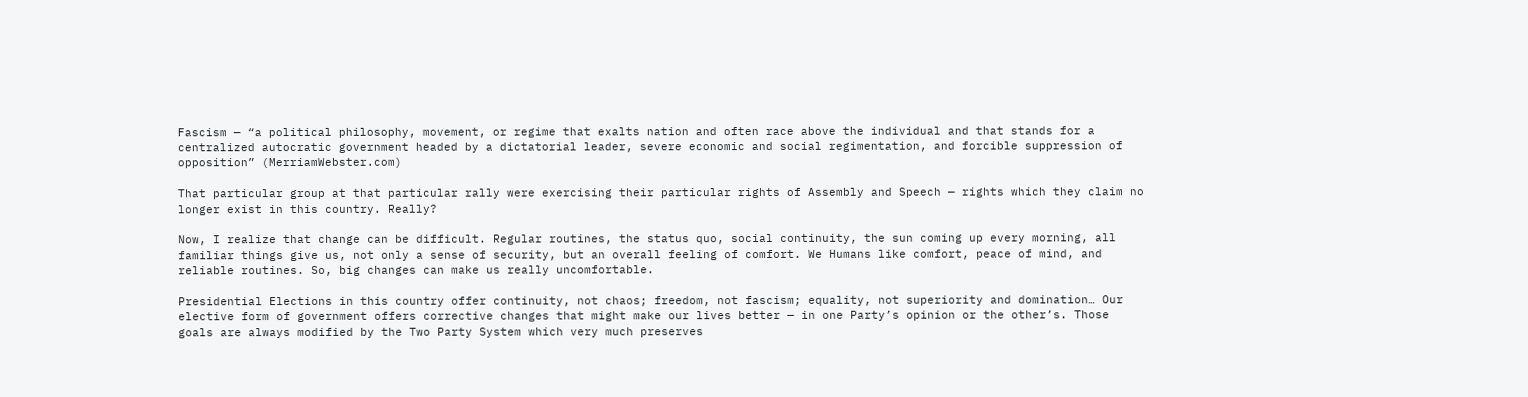Fascism — “a political philosophy, movement, or regime that exalts nation and often race above the individual and that stands for a centralized autocratic government headed by a dictatorial leader, severe economic and social regimentation, and forcible suppression of opposition” (MerriamWebster.com)

That particular group at that particular rally were exercising their particular rights of Assembly and Speech — rights which they claim no longer exist in this country. Really?

Now, I realize that change can be difficult. Regular routines, the status quo, social continuity, the sun coming up every morning, all familiar things give us, not only a sense of security, but an overall feeling of comfort. We Humans like comfort, peace of mind, and reliable routines. So, big changes can make us really uncomfortable.

Presidential Elections in this country offer continuity, not chaos; freedom, not fascism; equality, not superiority and domination… Our elective form of government offers corrective changes that might make our lives better — in one Party’s opinion or the other’s. Those goals are always modified by the Two Party System which very much preserves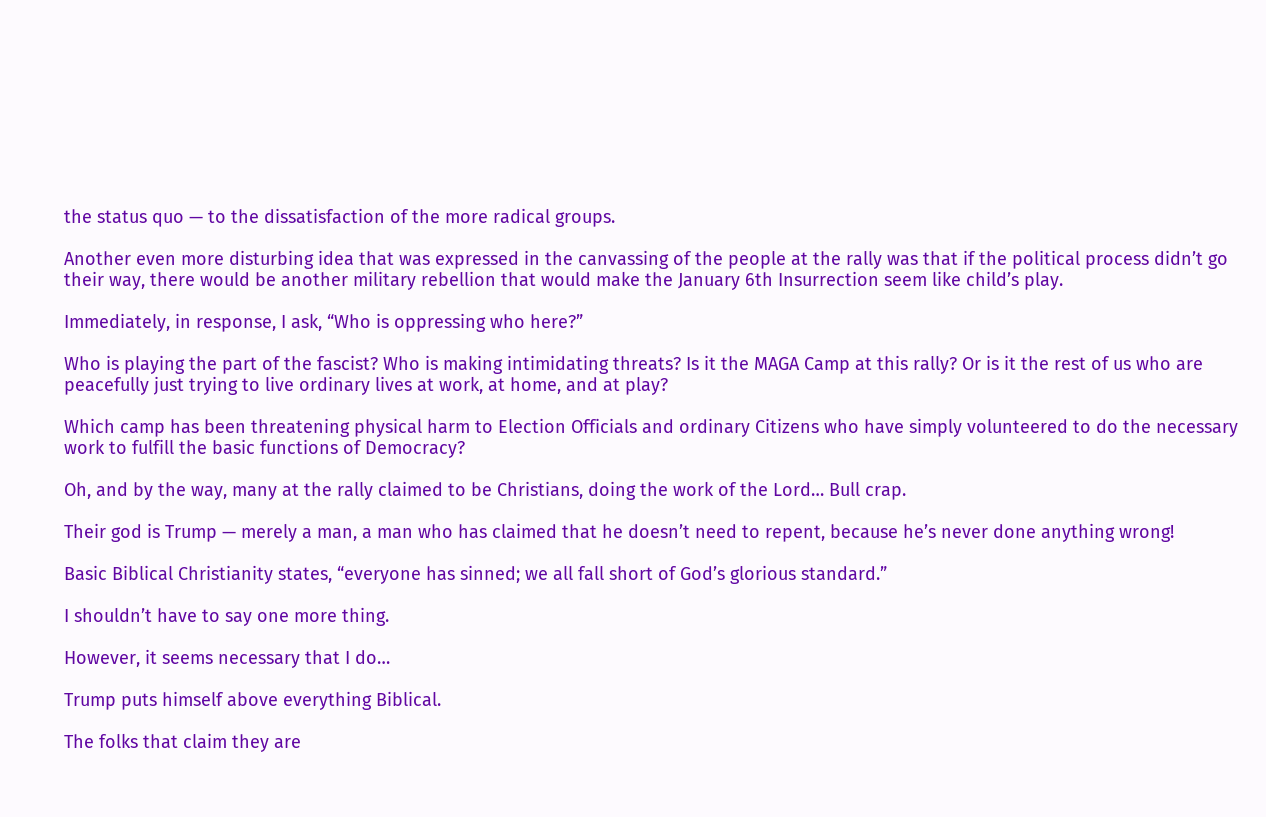the status quo — to the dissatisfaction of the more radical groups.

Another even more disturbing idea that was expressed in the canvassing of the people at the rally was that if the political process didn’t go their way, there would be another military rebellion that would make the January 6th Insurrection seem like child’s play.

Immediately, in response, I ask, “Who is oppressing who here?”

Who is playing the part of the fascist? Who is making intimidating threats? Is it the MAGA Camp at this rally? Or is it the rest of us who are peacefully just trying to live ordinary lives at work, at home, and at play?

Which camp has been threatening physical harm to Election Officials and ordinary Citizens who have simply volunteered to do the necessary work to fulfill the basic functions of Democracy?

Oh, and by the way, many at the rally claimed to be Christians, doing the work of the Lord… Bull crap.

Their god is Trump — merely a man, a man who has claimed that he doesn’t need to repent, because he’s never done anything wrong!

Basic Biblical Christianity states, “everyone has sinned; we all fall short of God’s glorious standard.”

I shouldn’t have to say one more thing.

However, it seems necessary that I do…

Trump puts himself above everything Biblical.

The folks that claim they are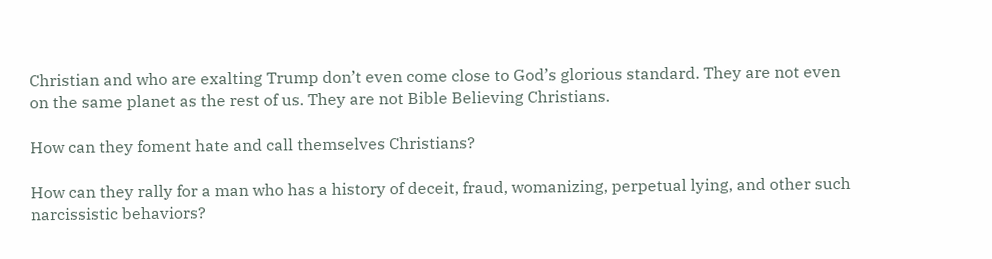Christian and who are exalting Trump don’t even come close to God’s glorious standard. They are not even on the same planet as the rest of us. They are not Bible Believing Christians.

How can they foment hate and call themselves Christians?

How can they rally for a man who has a history of deceit, fraud, womanizing, perpetual lying, and other such narcissistic behaviors?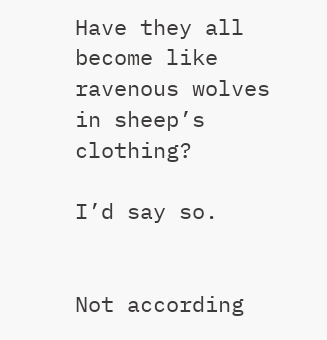Have they all become like ravenous wolves in sheep’s clothing?

I’d say so.


Not according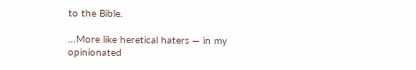to the Bible.

…More like heretical haters — in my opinionated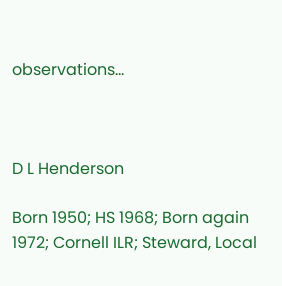observations…



D L Henderson

Born 1950; HS 1968; Born again 1972; Cornell ILR; Steward, Local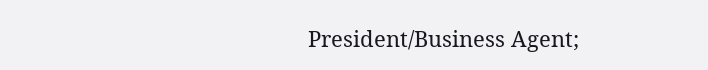President/Business Agent;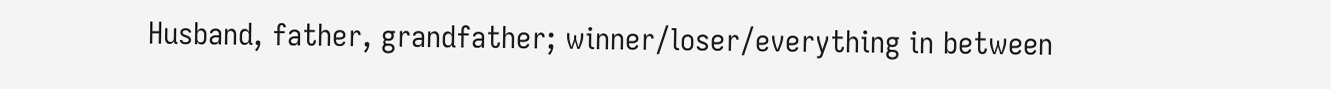Husband, father, grandfather; winner/loser/everything in between